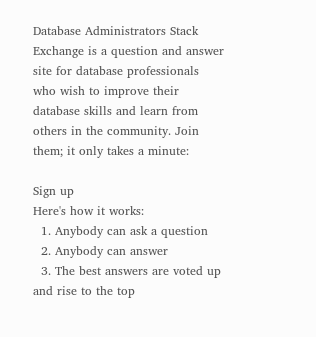Database Administrators Stack Exchange is a question and answer site for database professionals who wish to improve their database skills and learn from others in the community. Join them; it only takes a minute:

Sign up
Here's how it works:
  1. Anybody can ask a question
  2. Anybody can answer
  3. The best answers are voted up and rise to the top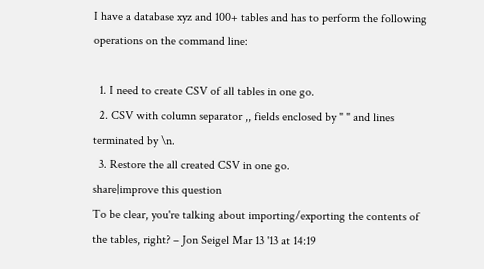I have a database xyz and 100+ tables and has to perform the following operations on the command line:

  1. I need to create CSV of all tables in one go.
  2. CSV with column separator ,, fields enclosed by " " and lines terminated by \n.
  3. Restore the all created CSV in one go.
share|improve this question
To be clear, you're talking about importing/exporting the contents of the tables, right? – Jon Seigel Mar 13 '13 at 14:19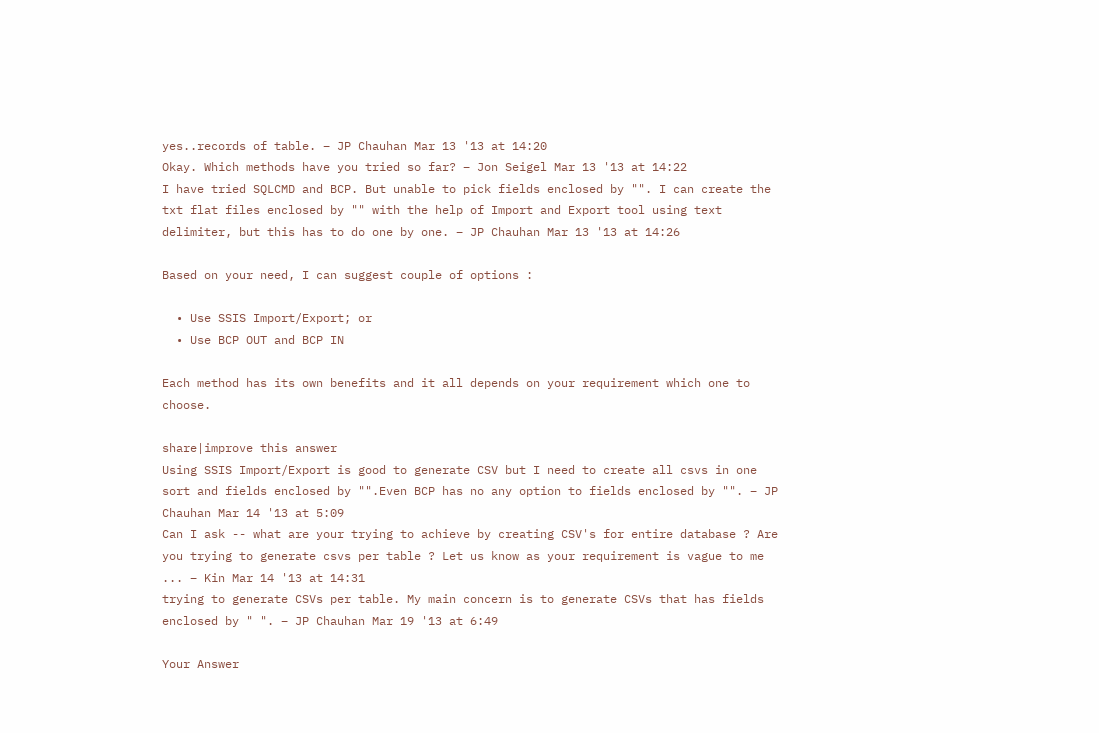yes..records of table. – JP Chauhan Mar 13 '13 at 14:20
Okay. Which methods have you tried so far? – Jon Seigel Mar 13 '13 at 14:22
I have tried SQLCMD and BCP. But unable to pick fields enclosed by "". I can create the txt flat files enclosed by "" with the help of Import and Export tool using text delimiter, but this has to do one by one. – JP Chauhan Mar 13 '13 at 14:26

Based on your need, I can suggest couple of options :

  • Use SSIS Import/Export; or
  • Use BCP OUT and BCP IN

Each method has its own benefits and it all depends on your requirement which one to choose.

share|improve this answer
Using SSIS Import/Export is good to generate CSV but I need to create all csvs in one sort and fields enclosed by "".Even BCP has no any option to fields enclosed by "". – JP Chauhan Mar 14 '13 at 5:09
Can I ask -- what are your trying to achieve by creating CSV's for entire database ? Are you trying to generate csvs per table ? Let us know as your requirement is vague to me ... – Kin Mar 14 '13 at 14:31
trying to generate CSVs per table. My main concern is to generate CSVs that has fields enclosed by " ". – JP Chauhan Mar 19 '13 at 6:49

Your Answer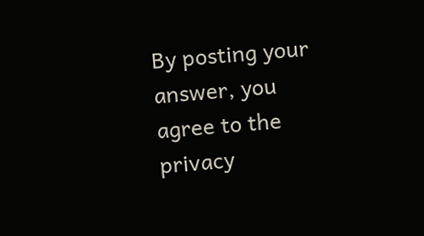By posting your answer, you agree to the privacy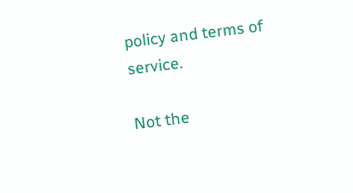policy and terms of service.

Not the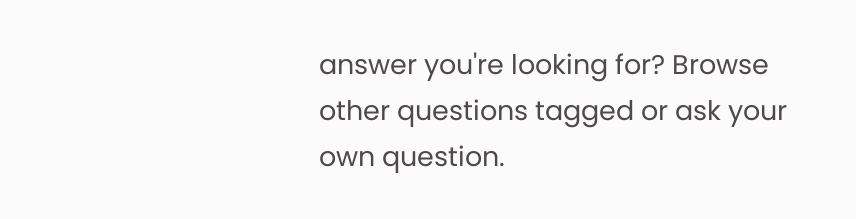answer you're looking for? Browse other questions tagged or ask your own question.